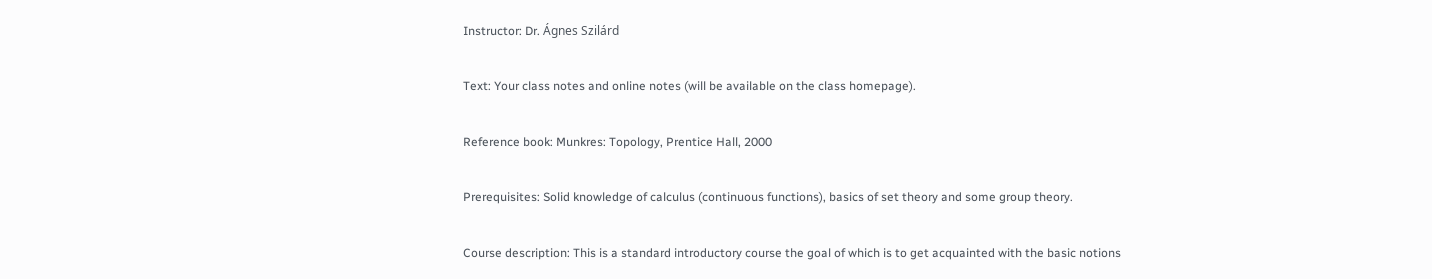Instructor: Dr. Ágnes Szilárd

Text: Your class notes and online notes (will be available on the class homepage).

Reference book: Munkres: Topology, Prentice Hall, 2000

Prerequisites: Solid knowledge of calculus (continuous functions), basics of set theory and some group theory.

Course description: This is a standard introductory course the goal of which is to get acquainted with the basic notions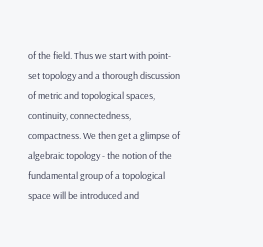of the field. Thus we start with point-set topology and a thorough discussion of metric and topological spaces, continuity, connectedness, compactness. We then get a glimpse of algebraic topology - the notion of the fundamental group of a topological space will be introduced and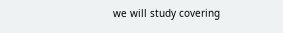we will study covering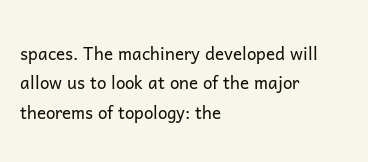spaces. The machinery developed will allow us to look at one of the major theorems of topology: the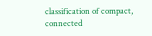classification of compact, connected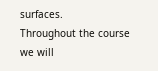surfaces.
Throughout the course we will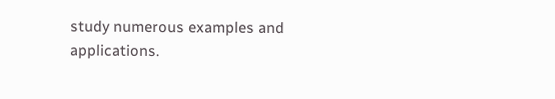study numerous examples and applications.